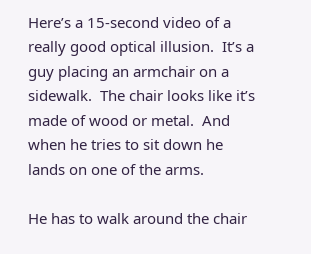Here’s a 15-second video of a really good optical illusion.  It’s a guy placing an armchair on a sidewalk.  The chair looks like it’s made of wood or metal.  And when he tries to sit down he lands on one of the arms.

He has to walk around the chair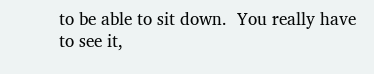to be able to sit down.  You really have to see it,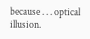because . . . optical illusion.